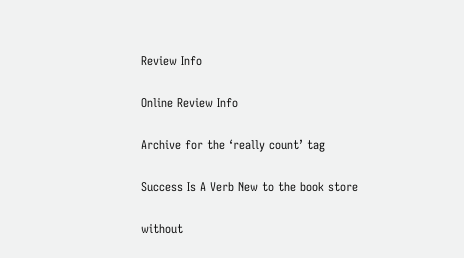Review Info

Online Review Info

Archive for the ‘really count’ tag

Success Is A Verb New to the book store

without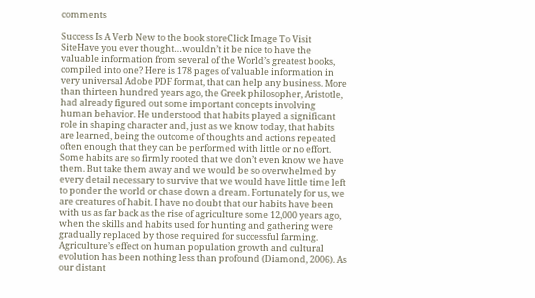comments

Success Is A Verb New to the book storeClick Image To Visit SiteHave you ever thought…wouldn’t it be nice to have the valuable information from several of the World’s greatest books, compiled into one? Here is 178 pages of valuable information in very universal Adobe PDF format, that can help any business. More than thirteen hundred years ago, the Greek philosopher, Aristotle, had already figured out some important concepts involving human behavior. He understood that habits played a significant role in shaping character and, just as we know today, that habits are learned, being the outcome of thoughts and actions repeated often enough that they can be performed with little or no effort. Some habits are so firmly rooted that we don’t even know we have them. But take them away and we would be so overwhelmed by every detail necessary to survive that we would have little time left to ponder the world or chase down a dream. Fortunately for us, we are creatures of habit. I have no doubt that our habits have been with us as far back as the rise of agriculture some 12,000 years ago, when the skills and habits used for hunting and gathering were gradually replaced by those required for successful farming. Agriculture’s effect on human population growth and cultural evolution has been nothing less than profound (Diamond, 2006). As our distant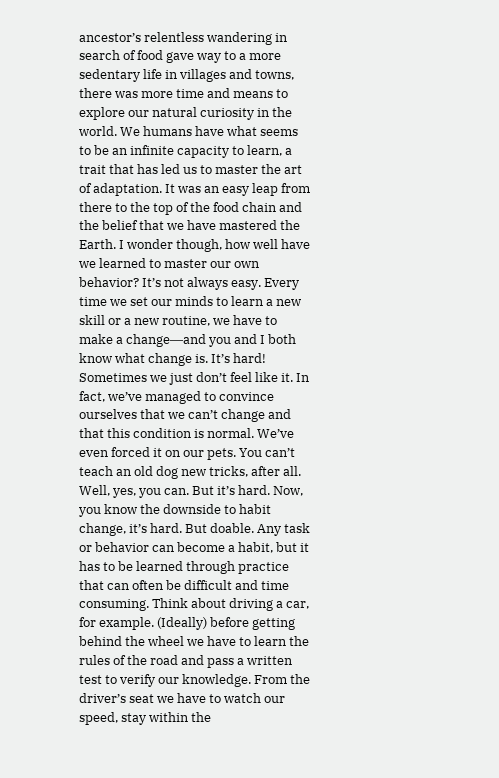ancestor’s relentless wandering in search of food gave way to a more sedentary life in villages and towns, there was more time and means to explore our natural curiosity in the world. We humans have what seems to be an infinite capacity to learn, a trait that has led us to master the art of adaptation. It was an easy leap from there to the top of the food chain and the belief that we have mastered the Earth. I wonder though, how well have we learned to master our own behavior? It’s not always easy. Every time we set our minds to learn a new skill or a new routine, we have to make a change―and you and I both know what change is. It’s hard! Sometimes we just don’t feel like it. In fact, we’ve managed to convince ourselves that we can’t change and that this condition is normal. We’ve even forced it on our pets. You can’t teach an old dog new tricks, after all. Well, yes, you can. But it’s hard. Now, you know the downside to habit change, it’s hard. But doable. Any task or behavior can become a habit, but it has to be learned through practice that can often be difficult and time consuming. Think about driving a car, for example. (Ideally) before getting behind the wheel we have to learn the rules of the road and pass a written test to verify our knowledge. From the driver’s seat we have to watch our speed, stay within the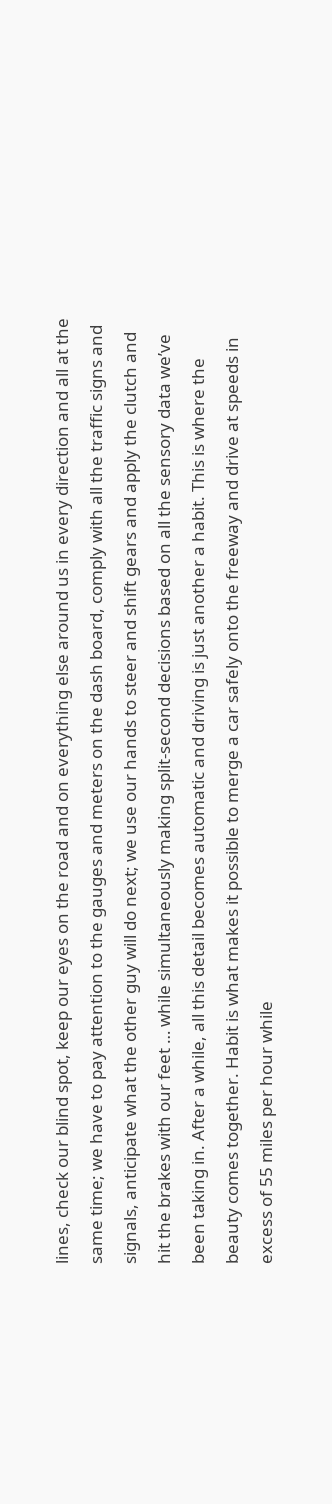lines, check our blind spot, keep our eyes on the road and on everything else around us in every direction and all at the same time; we have to pay attention to the gauges and meters on the dash board, comply with all the traffic signs and signals, anticipate what the other guy will do next; we use our hands to steer and shift gears and apply the clutch and hit the brakes with our feet … while simultaneously making split-second decisions based on all the sensory data we’ve been taking in. After a while, all this detail becomes automatic and driving is just another a habit. This is where the beauty comes together. Habit is what makes it possible to merge a car safely onto the freeway and drive at speeds in excess of 55 miles per hour while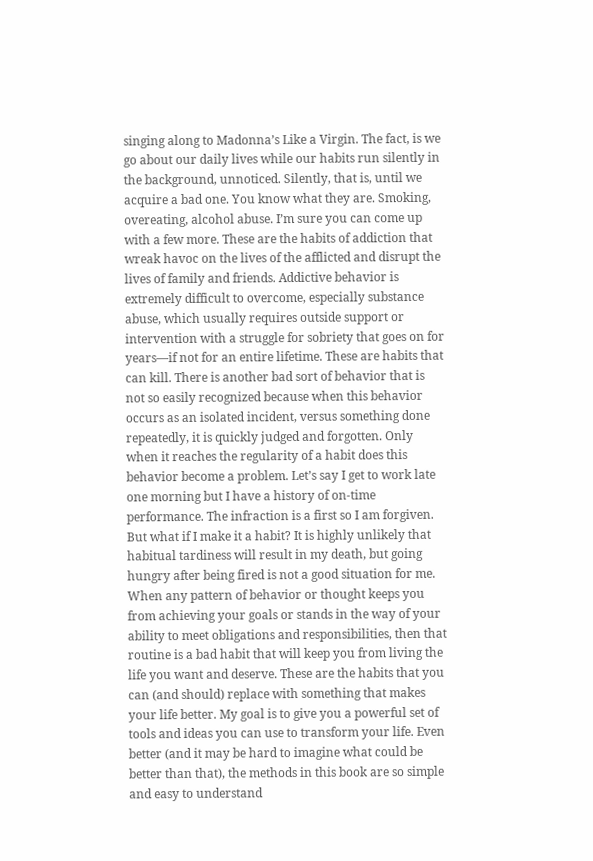singing along to Madonna’s Like a Virgin. The fact, is we go about our daily lives while our habits run silently in the background, unnoticed. Silently, that is, until we acquire a bad one. You know what they are. Smoking, overeating, alcohol abuse. I’m sure you can come up with a few more. These are the habits of addiction that wreak havoc on the lives of the afflicted and disrupt the lives of family and friends. Addictive behavior is extremely difficult to overcome, especially substance abuse, which usually requires outside support or intervention with a struggle for sobriety that goes on for years―if not for an entire lifetime. These are habits that can kill. There is another bad sort of behavior that is not so easily recognized because when this behavior occurs as an isolated incident, versus something done repeatedly, it is quickly judged and forgotten. Only when it reaches the regularity of a habit does this behavior become a problem. Let’s say I get to work late one morning but I have a history of on-time performance. The infraction is a first so I am forgiven. But what if I make it a habit? It is highly unlikely that habitual tardiness will result in my death, but going hungry after being fired is not a good situation for me. When any pattern of behavior or thought keeps you from achieving your goals or stands in the way of your ability to meet obligations and responsibilities, then that routine is a bad habit that will keep you from living the life you want and deserve. These are the habits that you can (and should) replace with something that makes your life better. My goal is to give you a powerful set of tools and ideas you can use to transform your life. Even better (and it may be hard to imagine what could be better than that), the methods in this book are so simple and easy to understand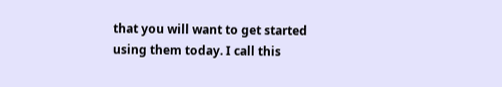that you will want to get started using them today. I call this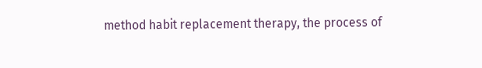method habit replacement therapy, the process of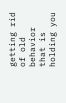getting rid of old behavior that is holding you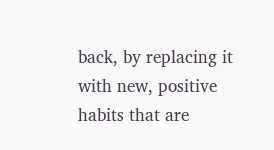back, by replacing it with new, positive habits that are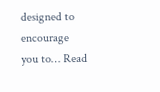designed to encourage you to… Read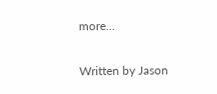more…

Written by Jason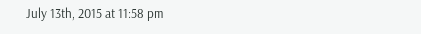July 13th, 2015 at 11:58 pm